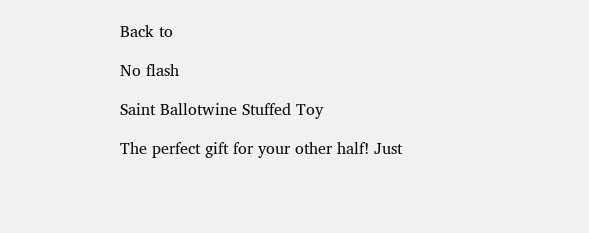Back to

No flash

Saint Ballotwine Stuffed Toy

The perfect gift for your other half! Just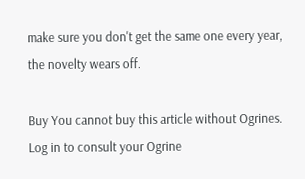make sure you don't get the same one every year, the novelty wears off.

Buy You cannot buy this article without Ogrines. Log in to consult your Ogrine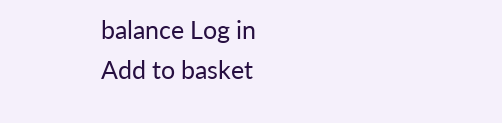balance Log in
Add to basket